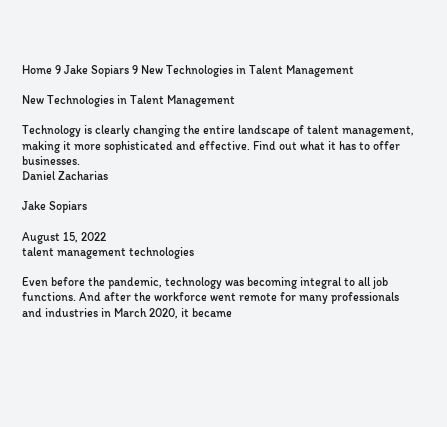Home 9 Jake Sopiars 9 New Technologies in Talent Management

New Technologies in Talent Management

Technology is clearly changing the entire landscape of talent management, making it more sophisticated and effective. Find out what it has to offer businesses.
Daniel Zacharias

Jake Sopiars

August 15, 2022
talent management technologies

Even before the pandemic, technology was becoming integral to all job functions. And after the workforce went remote for many professionals and industries in March 2020, it became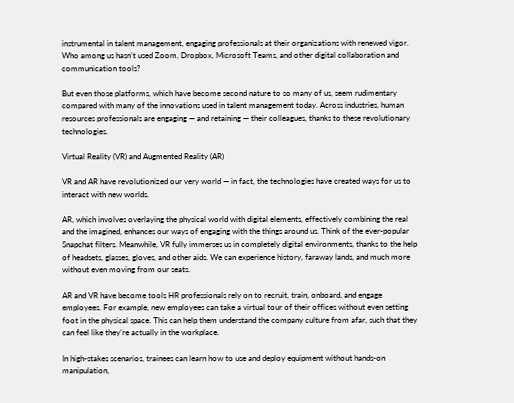instrumental in talent management, engaging professionals at their organizations with renewed vigor. Who among us hasn’t used Zoom, Dropbox, Microsoft Teams, and other digital collaboration and communication tools?

But even those platforms, which have become second nature to so many of us, seem rudimentary compared with many of the innovations used in talent management today. Across industries, human resources professionals are engaging — and retaining — their colleagues, thanks to these revolutionary technologies.

Virtual Reality (VR) and Augmented Reality (AR)

VR and AR have revolutionized our very world — in fact, the technologies have created ways for us to interact with new worlds.

AR, which involves overlaying the physical world with digital elements, effectively combining the real and the imagined, enhances our ways of engaging with the things around us. Think of the ever-popular Snapchat filters. Meanwhile, VR fully immerses us in completely digital environments, thanks to the help of headsets, glasses, gloves, and other aids. We can experience history, faraway lands, and much more without even moving from our seats.

AR and VR have become tools HR professionals rely on to recruit, train, onboard, and engage employees. For example, new employees can take a virtual tour of their offices without even setting foot in the physical space. This can help them understand the company culture from afar, such that they can feel like they’re actually in the workplace.

In high-stakes scenarios, trainees can learn how to use and deploy equipment without hands-on manipulation,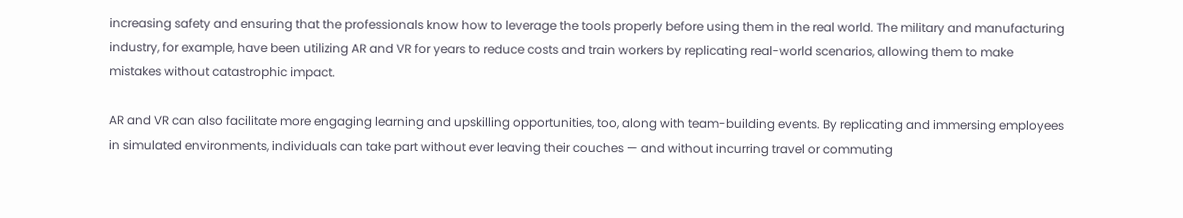increasing safety and ensuring that the professionals know how to leverage the tools properly before using them in the real world. The military and manufacturing industry, for example, have been utilizing AR and VR for years to reduce costs and train workers by replicating real-world scenarios, allowing them to make mistakes without catastrophic impact.

AR and VR can also facilitate more engaging learning and upskilling opportunities, too, along with team-building events. By replicating and immersing employees in simulated environments, individuals can take part without ever leaving their couches — and without incurring travel or commuting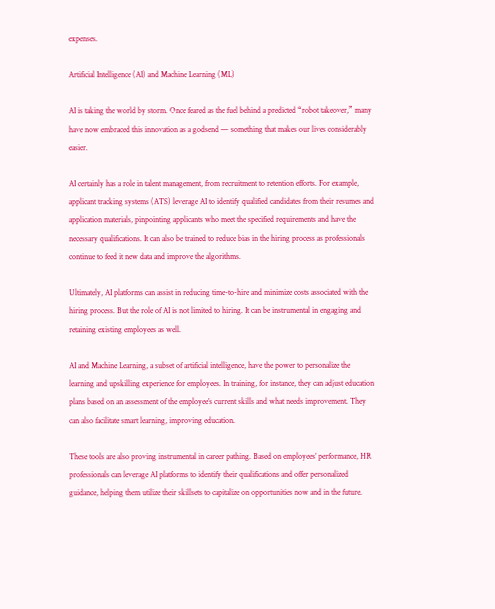expenses.

Artificial Intelligence (AI) and Machine Learning (ML)

AI is taking the world by storm. Once feared as the fuel behind a predicted “robot takeover,” many have now embraced this innovation as a godsend — something that makes our lives considerably easier.

AI certainly has a role in talent management, from recruitment to retention efforts. For example, applicant tracking systems (ATS) leverage AI to identify qualified candidates from their resumes and application materials, pinpointing applicants who meet the specified requirements and have the necessary qualifications. It can also be trained to reduce bias in the hiring process as professionals continue to feed it new data and improve the algorithms.

Ultimately, AI platforms can assist in reducing time-to-hire and minimize costs associated with the hiring process. But the role of AI is not limited to hiring. It can be instrumental in engaging and retaining existing employees as well.

AI and Machine Learning, a subset of artificial intelligence, have the power to personalize the learning and upskilling experience for employees. In training, for instance, they can adjust education plans based on an assessment of the employee’s current skills and what needs improvement. They can also facilitate smart learning, improving education.

These tools are also proving instrumental in career pathing. Based on employees’ performance, HR professionals can leverage AI platforms to identify their qualifications and offer personalized guidance, helping them utilize their skillsets to capitalize on opportunities now and in the future.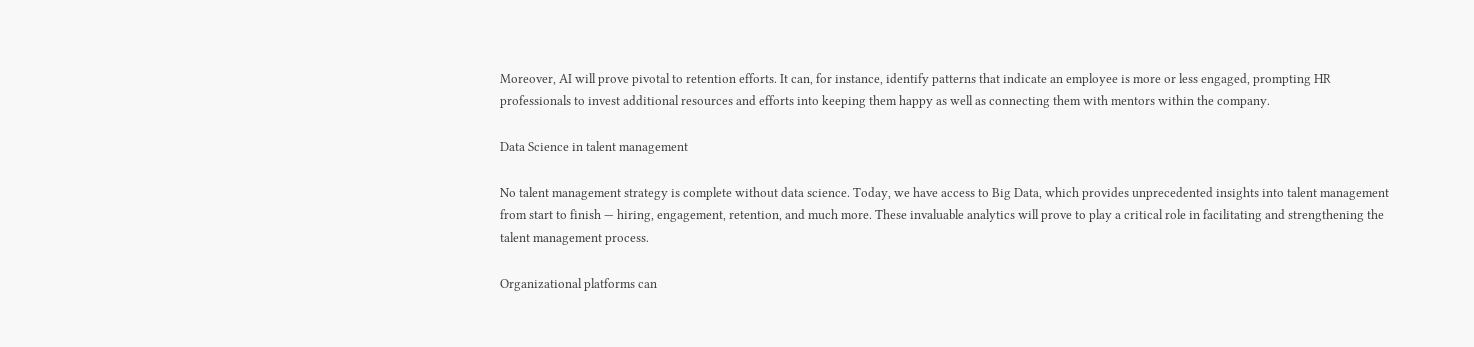Moreover, AI will prove pivotal to retention efforts. It can, for instance, identify patterns that indicate an employee is more or less engaged, prompting HR professionals to invest additional resources and efforts into keeping them happy as well as connecting them with mentors within the company.

Data Science in talent management

No talent management strategy is complete without data science. Today, we have access to Big Data, which provides unprecedented insights into talent management from start to finish — hiring, engagement, retention, and much more. These invaluable analytics will prove to play a critical role in facilitating and strengthening the talent management process.

Organizational platforms can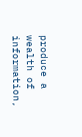produce a wealth of information,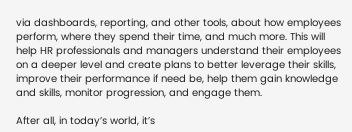via dashboards, reporting, and other tools, about how employees perform, where they spend their time, and much more. This will help HR professionals and managers understand their employees on a deeper level and create plans to better leverage their skills, improve their performance if need be, help them gain knowledge and skills, monitor progression, and engage them.

After all, in today’s world, it’s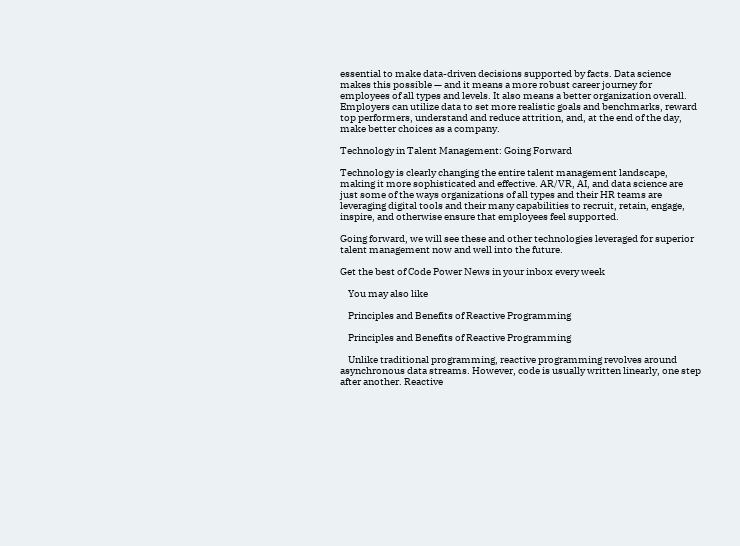essential to make data-driven decisions supported by facts. Data science makes this possible — and it means a more robust career journey for employees of all types and levels. It also means a better organization overall. Employers can utilize data to set more realistic goals and benchmarks, reward top performers, understand and reduce attrition, and, at the end of the day, make better choices as a company.

Technology in Talent Management: Going Forward

Technology is clearly changing the entire talent management landscape, making it more sophisticated and effective. AR/VR, AI, and data science are just some of the ways organizations of all types and their HR teams are leveraging digital tools and their many capabilities to recruit, retain, engage, inspire, and otherwise ensure that employees feel supported.

Going forward, we will see these and other technologies leveraged for superior talent management now and well into the future.

Get the best of Code Power News in your inbox every week

    You may also like

    Principles and Benefits of Reactive Programming

    Principles and Benefits of Reactive Programming

    Unlike traditional programming, reactive programming revolves around asynchronous data streams. However, code is usually written linearly, one step after another. Reactive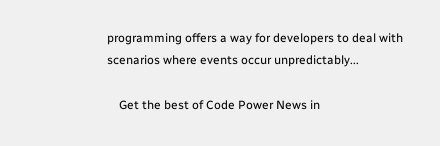programming offers a way for developers to deal with scenarios where events occur unpredictably...

    Get the best of Code Power News in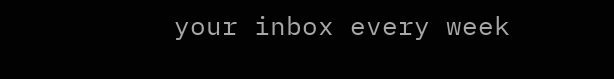your inbox every week